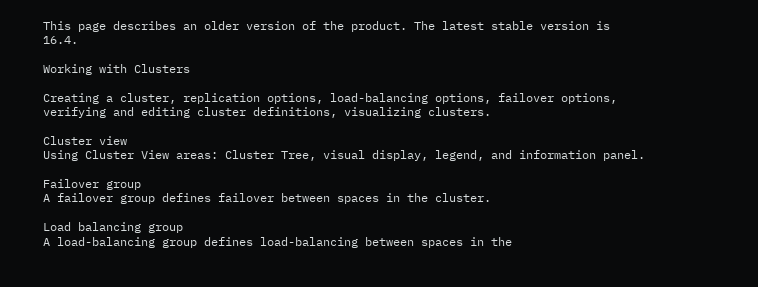This page describes an older version of the product. The latest stable version is 16.4.

Working with Clusters

Creating a cluster, replication options, load-balancing options, failover options, verifying and editing cluster definitions, visualizing clusters.

Cluster view
Using Cluster View areas: Cluster Tree, visual display, legend, and information panel.

Failover group
A failover group defines failover between spaces in the cluster.

Load balancing group
A load-balancing group defines load-balancing between spaces in the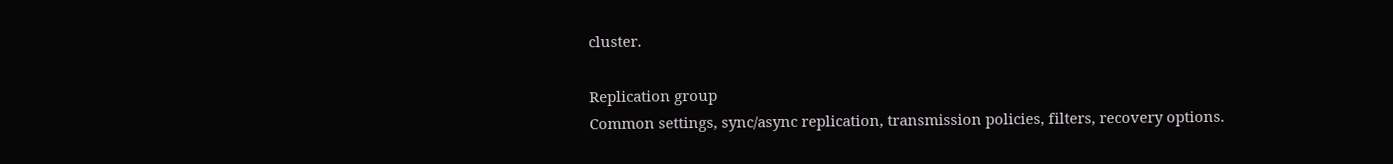cluster.

Replication group
Common settings, sync/async replication, transmission policies, filters, recovery options.